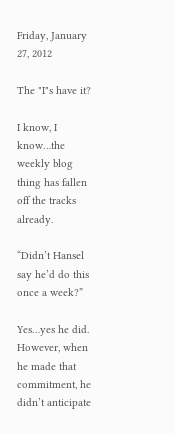Friday, January 27, 2012

The "I"s have it?

I know, I know…the weekly blog thing has fallen off the tracks already.

“Didn’t Hansel say he’d do this once a week?”

Yes…yes he did.  However, when he made that commitment, he didn’t anticipate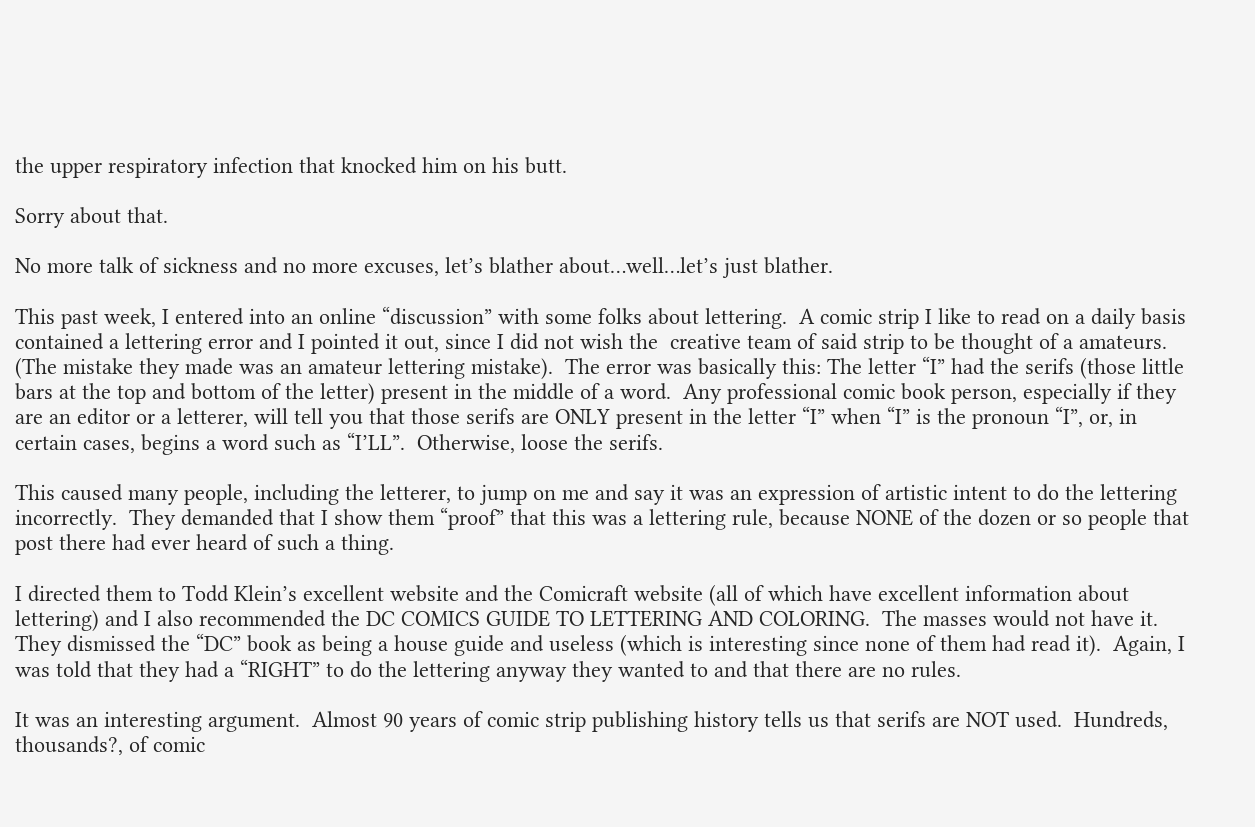the upper respiratory infection that knocked him on his butt.

Sorry about that.

No more talk of sickness and no more excuses, let’s blather about…well…let’s just blather.

This past week, I entered into an online “discussion” with some folks about lettering.  A comic strip I like to read on a daily basis contained a lettering error and I pointed it out, since I did not wish the  creative team of said strip to be thought of a amateurs.  (The mistake they made was an amateur lettering mistake).  The error was basically this: The letter “I” had the serifs (those little bars at the top and bottom of the letter) present in the middle of a word.  Any professional comic book person, especially if they are an editor or a letterer, will tell you that those serifs are ONLY present in the letter “I” when “I” is the pronoun “I”, or, in certain cases, begins a word such as “I’LL”.  Otherwise, loose the serifs.

This caused many people, including the letterer, to jump on me and say it was an expression of artistic intent to do the lettering incorrectly.  They demanded that I show them “proof” that this was a lettering rule, because NONE of the dozen or so people that post there had ever heard of such a thing.

I directed them to Todd Klein’s excellent website and the Comicraft website (all of which have excellent information about lettering) and I also recommended the DC COMICS GUIDE TO LETTERING AND COLORING.  The masses would not have it.  They dismissed the “DC” book as being a house guide and useless (which is interesting since none of them had read it).  Again, I was told that they had a “RIGHT” to do the lettering anyway they wanted to and that there are no rules.

It was an interesting argument.  Almost 90 years of comic strip publishing history tells us that serifs are NOT used.  Hundreds, thousands?, of comic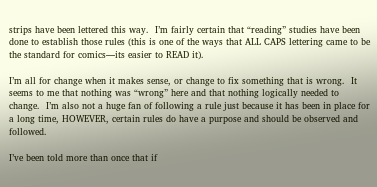strips have been lettered this way.  I’m fairly certain that “reading” studies have been done to establish those rules (this is one of the ways that ALL CAPS lettering came to be the standard for comics—its easier to READ it).

I’m all for change when it makes sense, or change to fix something that is wrong.  It seems to me that nothing was “wrong” here and that nothing logically needed to change.  I’m also not a huge fan of following a rule just because it has been in place for a long time, HOWEVER, certain rules do have a purpose and should be observed and followed.

I’ve been told more than once that if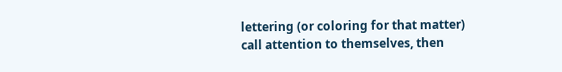lettering (or coloring for that matter) call attention to themselves, then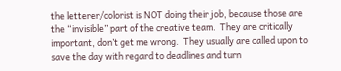the letterer/colorist is NOT doing their job, because those are the “invisible” part of the creative team.  They are critically important, don’t get me wrong.  They usually are called upon to save the day with regard to deadlines and turn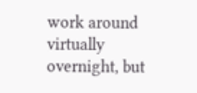work around virtually overnight, but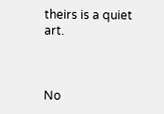theirs is a quiet art.



No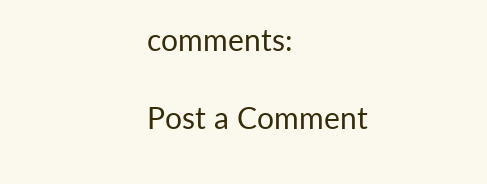comments:

Post a Comment